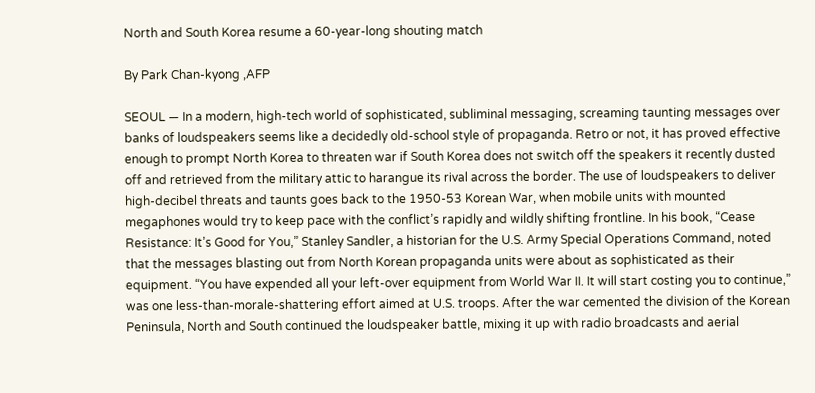North and South Korea resume a 60-year-long shouting match

By Park Chan-kyong ,AFP

SEOUL — In a modern, high-tech world of sophisticated, subliminal messaging, screaming taunting messages over banks of loudspeakers seems like a decidedly old-school style of propaganda. Retro or not, it has proved effective enough to prompt North Korea to threaten war if South Korea does not switch off the speakers it recently dusted off and retrieved from the military attic to harangue its rival across the border. The use of loudspeakers to deliver high-decibel threats and taunts goes back to the 1950-53 Korean War, when mobile units with mounted megaphones would try to keep pace with the conflict’s rapidly and wildly shifting frontline. In his book, “Cease Resistance: It’s Good for You,” Stanley Sandler, a historian for the U.S. Army Special Operations Command, noted that the messages blasting out from North Korean propaganda units were about as sophisticated as their equipment. “You have expended all your left-over equipment from World War II. It will start costing you to continue,” was one less-than-morale-shattering effort aimed at U.S. troops. After the war cemented the division of the Korean Peninsula, North and South continued the loudspeaker battle, mixing it up with radio broadcasts and aerial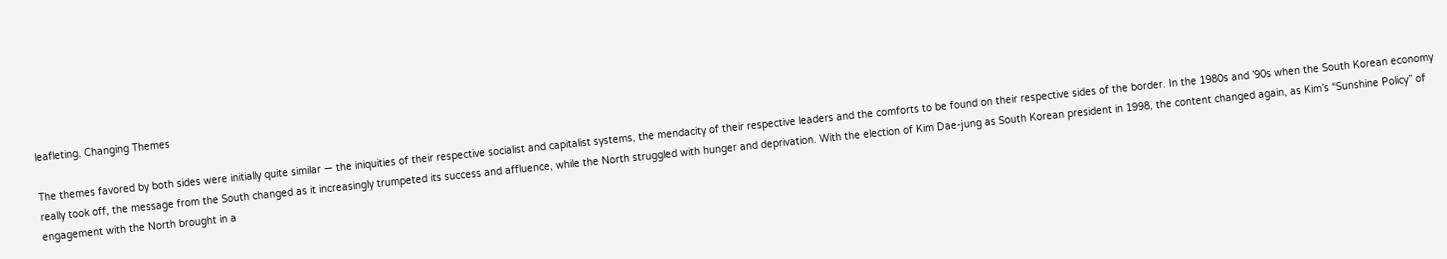leafleting. Changing Themes

The themes favored by both sides were initially quite similar — the iniquities of their respective socialist and capitalist systems, the mendacity of their respective leaders and the comforts to be found on their respective sides of the border. In the 1980s and ’90s when the South Korean economy really took off, the message from the South changed as it increasingly trumpeted its success and affluence, while the North struggled with hunger and deprivation. With the election of Kim Dae-jung as South Korean president in 1998, the content changed again, as Kim’s “Sunshine Policy” of engagement with the North brought in a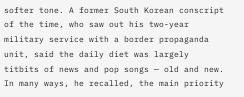softer tone. A former South Korean conscript of the time, who saw out his two-year military service with a border propaganda unit, said the daily diet was largely titbits of news and pop songs — old and new. In many ways, he recalled, the main priority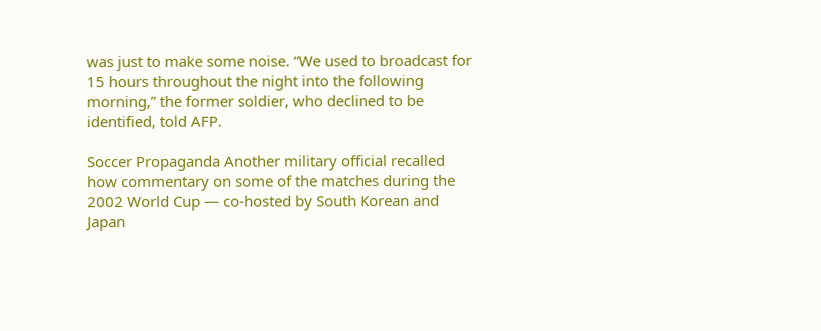was just to make some noise. “We used to broadcast for 15 hours throughout the night into the following morning,” the former soldier, who declined to be identified, told AFP.

Soccer Propaganda Another military official recalled how commentary on some of the matches during the 2002 World Cup — co-hosted by South Korean and Japan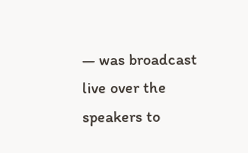— was broadcast live over the speakers to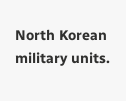North Korean military units.